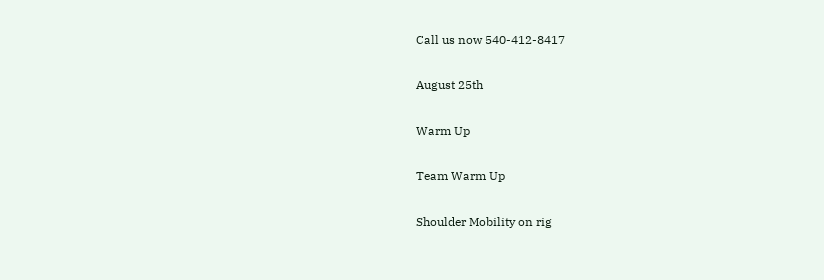Call us now 540-412-8417

August 25th

Warm Up

Team Warm Up

Shoulder Mobility on rig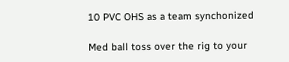10 PVC OHS as a team synchonized

Med ball toss over the rig to your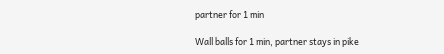partner for 1 min

Wall balls for 1 min, partner stays in pike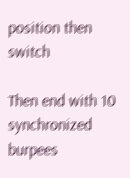position then switch

Then end with 10 synchronized burpees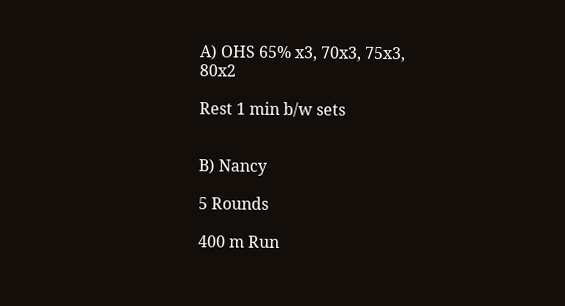A) OHS 65% x3, 70x3, 75x3, 80x2

Rest 1 min b/w sets


B) Nancy

5 Rounds

400 m Run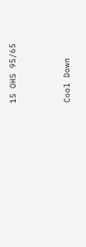15 OHS 95/65


Cool Down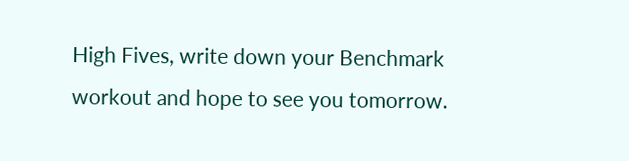High Fives, write down your Benchmark workout and hope to see you tomorrow.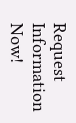Request Information Now!